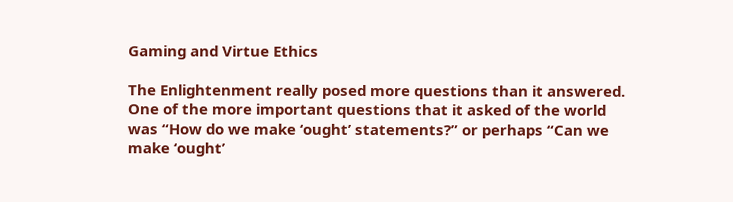Gaming and Virtue Ethics

The Enlightenment really posed more questions than it answered. One of the more important questions that it asked of the world was “How do we make ‘ought’ statements?” or perhaps “Can we make ‘ought’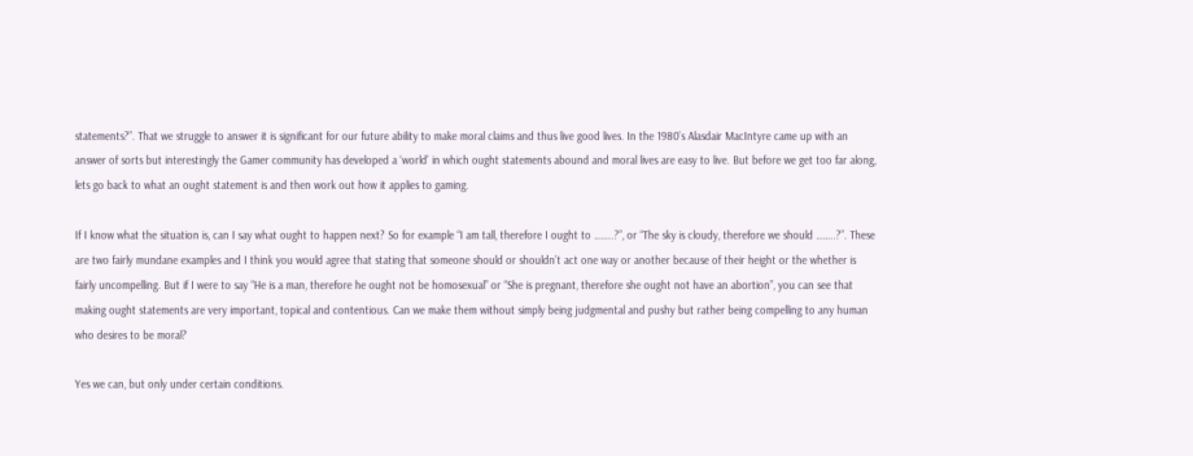statements?”. That we struggle to answer it is significant for our future ability to make moral claims and thus live good lives. In the 1980’s Alasdair MacIntyre came up with an answer of sorts but interestingly the Gamer community has developed a ‘world’ in which ought statements abound and moral lives are easy to live. But before we get too far along, lets go back to what an ought statement is and then work out how it applies to gaming.

If I know what the situation is, can I say what ought to happen next? So for example “I am tall, therefore I ought to ……..?”, or “The sky is cloudy, therefore we should ……..?”. These are two fairly mundane examples and I think you would agree that stating that someone should or shouldn’t act one way or another because of their height or the whether is fairly uncompelling. But if I were to say “He is a man, therefore he ought not be homosexual” or “She is pregnant, therefore she ought not have an abortion”, you can see that making ought statements are very important, topical and contentious. Can we make them without simply being judgmental and pushy but rather being compelling to any human who desires to be moral?

Yes we can, but only under certain conditions.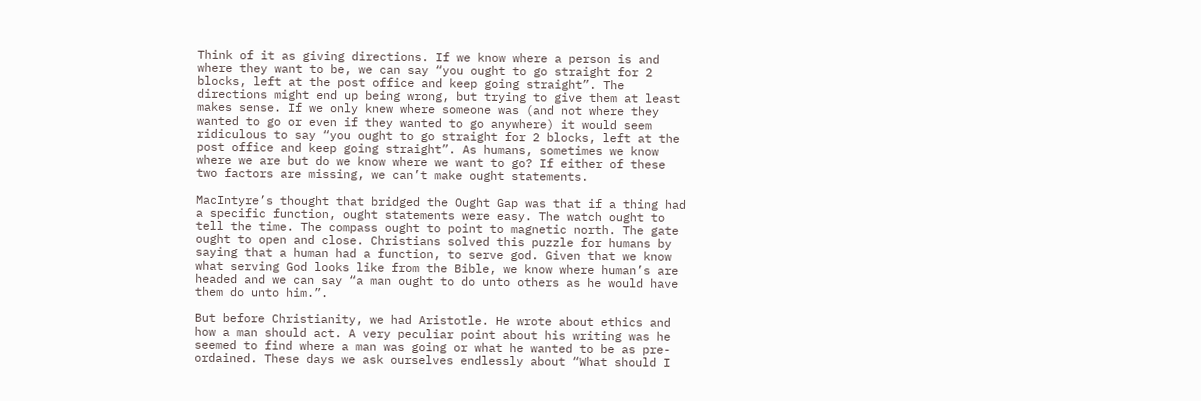Think of it as giving directions. If we know where a person is and where they want to be, we can say “you ought to go straight for 2 blocks, left at the post office and keep going straight”. The directions might end up being wrong, but trying to give them at least makes sense. If we only knew where someone was (and not where they wanted to go or even if they wanted to go anywhere) it would seem ridiculous to say “you ought to go straight for 2 blocks, left at the post office and keep going straight”. As humans, sometimes we know where we are but do we know where we want to go? If either of these two factors are missing, we can’t make ought statements.

MacIntyre’s thought that bridged the Ought Gap was that if a thing had a specific function, ought statements were easy. The watch ought to tell the time. The compass ought to point to magnetic north. The gate ought to open and close. Christians solved this puzzle for humans by saying that a human had a function, to serve god. Given that we know what serving God looks like from the Bible, we know where human’s are headed and we can say “a man ought to do unto others as he would have them do unto him.”.

But before Christianity, we had Aristotle. He wrote about ethics and how a man should act. A very peculiar point about his writing was he seemed to find where a man was going or what he wanted to be as pre-ordained. These days we ask ourselves endlessly about “What should I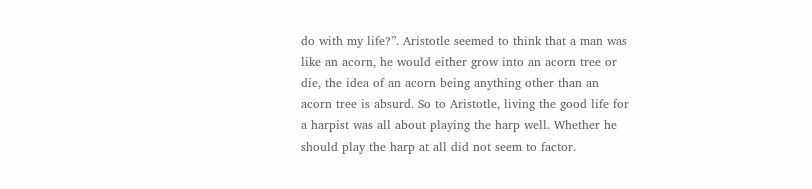do with my life?”. Aristotle seemed to think that a man was like an acorn, he would either grow into an acorn tree or die, the idea of an acorn being anything other than an acorn tree is absurd. So to Aristotle, living the good life for a harpist was all about playing the harp well. Whether he should play the harp at all did not seem to factor.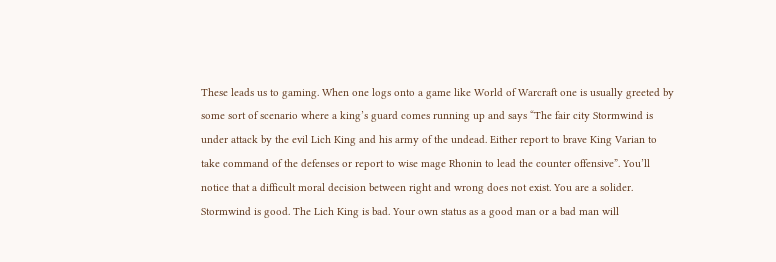These leads us to gaming. When one logs onto a game like World of Warcraft one is usually greeted by some sort of scenario where a king’s guard comes running up and says “The fair city Stormwind is under attack by the evil Lich King and his army of the undead. Either report to brave King Varian to take command of the defenses or report to wise mage Rhonin to lead the counter offensive”. You’ll notice that a difficult moral decision between right and wrong does not exist. You are a solider. Stormwind is good. The Lich King is bad. Your own status as a good man or a bad man will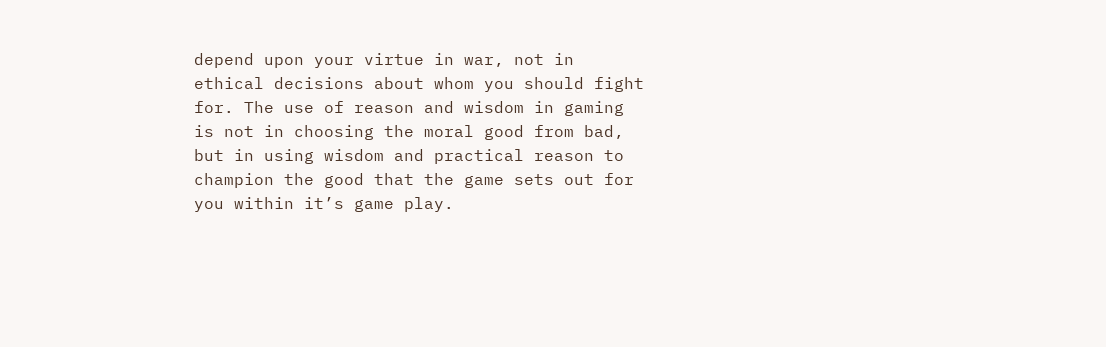depend upon your virtue in war, not in ethical decisions about whom you should fight for. The use of reason and wisdom in gaming is not in choosing the moral good from bad, but in using wisdom and practical reason to champion the good that the game sets out for you within it’s game play.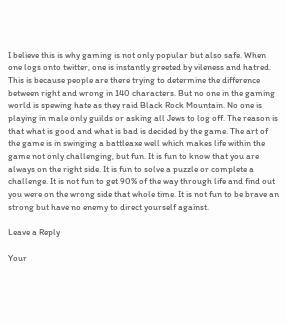I believe this is why gaming is not only popular but also safe. When one logs onto twitter, one is instantly greeted by vileness and hatred. This is because people are there trying to determine the difference between right and wrong in 140 characters. But no one in the gaming world is spewing hate as they raid Black Rock Mountain. No one is playing in male only guilds or asking all Jews to log off. The reason is that what is good and what is bad is decided by the game. The art of the game is in swinging a battleaxe well which makes life within the game not only challenging, but fun. It is fun to know that you are always on the right side. It is fun to solve a puzzle or complete a challenge. It is not fun to get 90% of the way through life and find out you were on the wrong side that whole time. It is not fun to be brave an strong but have no enemy to direct yourself against.

Leave a Reply

Your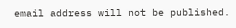email address will not be published.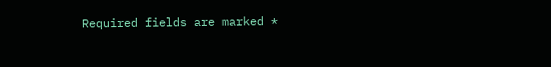Required fields are marked *